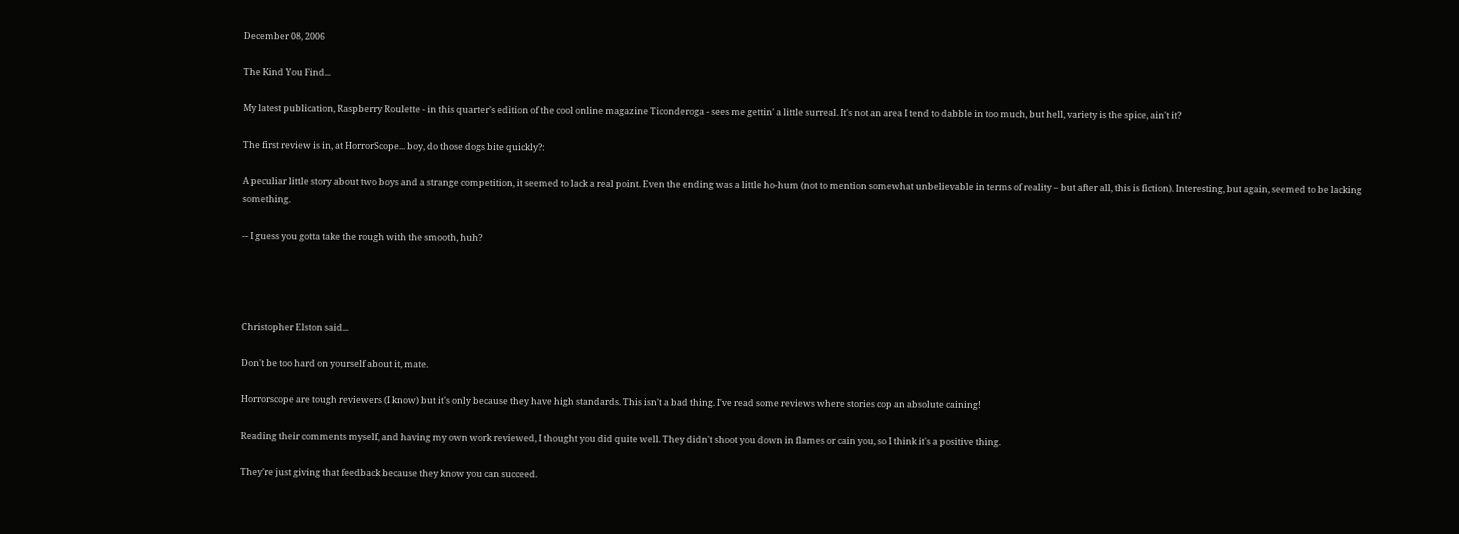December 08, 2006

The Kind You Find...

My latest publication, Raspberry Roulette - in this quarter's edition of the cool online magazine Ticonderoga - sees me gettin' a little surreal. It's not an area I tend to dabble in too much, but hell, variety is the spice, ain't it?

The first review is in, at HorrorScope... boy, do those dogs bite quickly?:

A peculiar little story about two boys and a strange competition, it seemed to lack a real point. Even the ending was a little ho-hum (not to mention somewhat unbelievable in terms of reality – but after all, this is fiction). Interesting, but again, seemed to be lacking something.

-- I guess you gotta take the rough with the smooth, huh?




Christopher Elston said...

Don't be too hard on yourself about it, mate.

Horrorscope are tough reviewers (I know) but it's only because they have high standards. This isn't a bad thing. I've read some reviews where stories cop an absolute caining!

Reading their comments myself, and having my own work reviewed, I thought you did quite well. They didn't shoot you down in flames or cain you, so I think it's a positive thing.

They're just giving that feedback because they know you can succeed.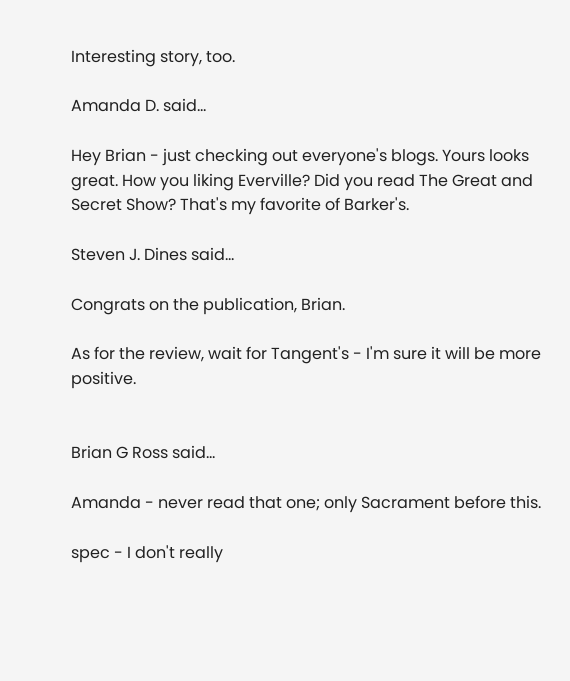Interesting story, too.

Amanda D. said...

Hey Brian - just checking out everyone's blogs. Yours looks great. How you liking Everville? Did you read The Great and Secret Show? That's my favorite of Barker's.

Steven J. Dines said...

Congrats on the publication, Brian.

As for the review, wait for Tangent's - I'm sure it will be more positive.


Brian G Ross said...

Amanda - never read that one; only Sacrament before this.

spec - I don't really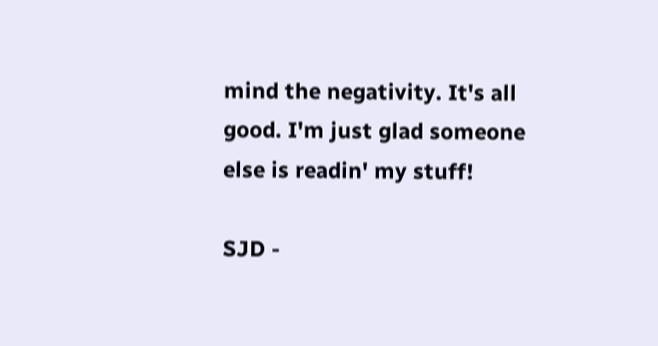mind the negativity. It's all good. I'm just glad someone else is readin' my stuff!

SJD -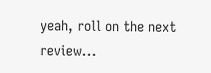yeah, roll on the next review...